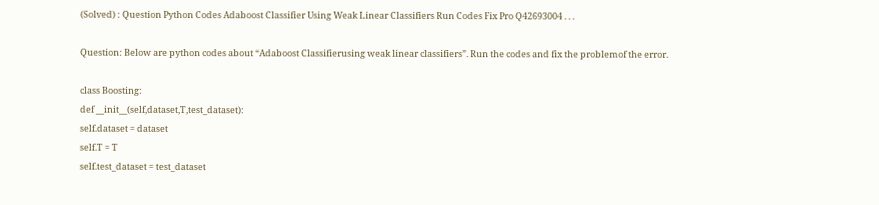(Solved) : Question Python Codes Adaboost Classifier Using Weak Linear Classifiers Run Codes Fix Pro Q42693004 . . .

Question: Below are python codes about “Adaboost Classifierusing weak linear classifiers”. Run the codes and fix the problemof the error.

class Boosting:
def __init__(self,dataset,T,test_dataset):
self.dataset = dataset
self.T = T
self.test_dataset = test_dataset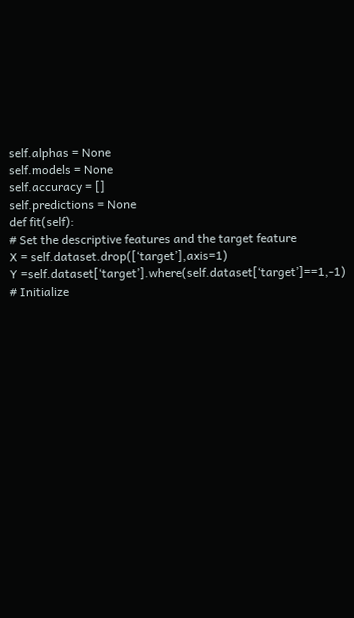self.alphas = None
self.models = None
self.accuracy = []
self.predictions = None
def fit(self):
# Set the descriptive features and the target feature
X = self.dataset.drop([‘target’],axis=1)
Y =self.dataset[‘target’].where(self.dataset[‘target’]==1,-1)
# Initialize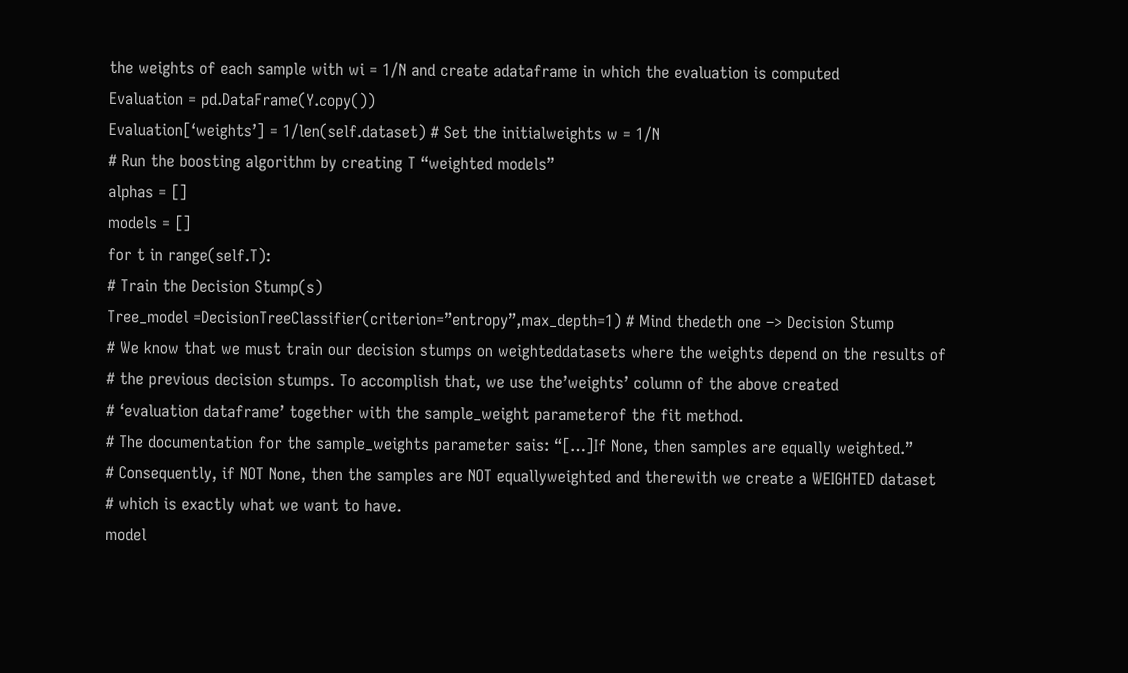the weights of each sample with wi = 1/N and create adataframe in which the evaluation is computed
Evaluation = pd.DataFrame(Y.copy())
Evaluation[‘weights’] = 1/len(self.dataset) # Set the initialweights w = 1/N
# Run the boosting algorithm by creating T “weighted models”
alphas = []
models = []
for t in range(self.T):
# Train the Decision Stump(s)
Tree_model =DecisionTreeClassifier(criterion=”entropy”,max_depth=1) # Mind thedeth one –> Decision Stump
# We know that we must train our decision stumps on weighteddatasets where the weights depend on the results of
# the previous decision stumps. To accomplish that, we use the’weights’ column of the above created
# ‘evaluation dataframe’ together with the sample_weight parameterof the fit method.
# The documentation for the sample_weights parameter sais: “[…]If None, then samples are equally weighted.”
# Consequently, if NOT None, then the samples are NOT equallyweighted and therewith we create a WEIGHTED dataset
# which is exactly what we want to have.
model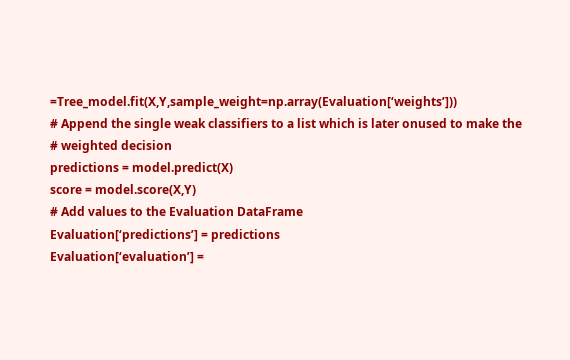=Tree_model.fit(X,Y,sample_weight=np.array(Evaluation[‘weights’]))
# Append the single weak classifiers to a list which is later onused to make the
# weighted decision
predictions = model.predict(X)
score = model.score(X,Y)
# Add values to the Evaluation DataFrame
Evaluation[‘predictions’] = predictions
Evaluation[‘evaluation’] =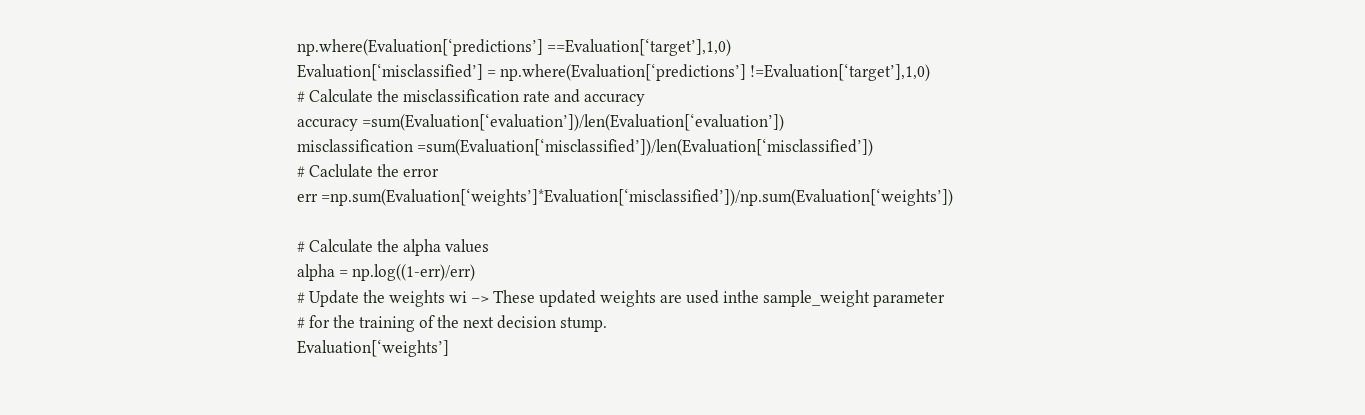np.where(Evaluation[‘predictions’] ==Evaluation[‘target’],1,0)
Evaluation[‘misclassified’] = np.where(Evaluation[‘predictions’] !=Evaluation[‘target’],1,0)
# Calculate the misclassification rate and accuracy
accuracy =sum(Evaluation[‘evaluation’])/len(Evaluation[‘evaluation’])
misclassification =sum(Evaluation[‘misclassified’])/len(Evaluation[‘misclassified’])
# Caclulate the error
err =np.sum(Evaluation[‘weights’]*Evaluation[‘misclassified’])/np.sum(Evaluation[‘weights’])

# Calculate the alpha values
alpha = np.log((1-err)/err)
# Update the weights wi –> These updated weights are used inthe sample_weight parameter
# for the training of the next decision stump.
Evaluation[‘weights’]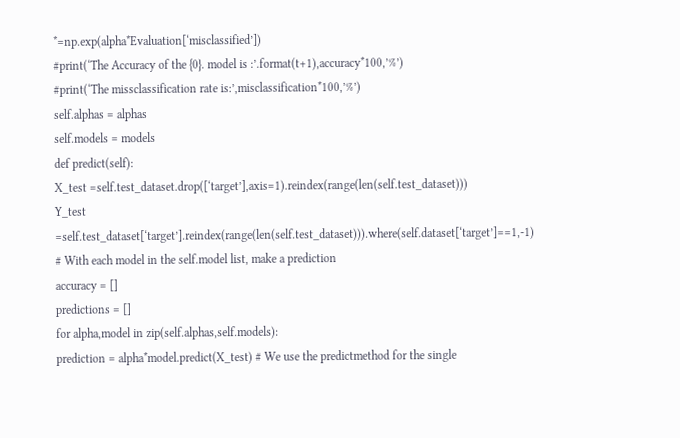*=np.exp(alpha*Evaluation[‘misclassified’])
#print(‘The Accuracy of the {0}. model is :’.format(t+1),accuracy*100,’%’)
#print(‘The missclassification rate is:’,misclassification*100,’%’)
self.alphas = alphas
self.models = models
def predict(self):
X_test =self.test_dataset.drop([‘target’],axis=1).reindex(range(len(self.test_dataset)))
Y_test =self.test_dataset[‘target’].reindex(range(len(self.test_dataset))).where(self.dataset[‘target’]==1,-1)
# With each model in the self.model list, make a prediction
accuracy = []
predictions = []
for alpha,model in zip(self.alphas,self.models):
prediction = alpha*model.predict(X_test) # We use the predictmethod for the single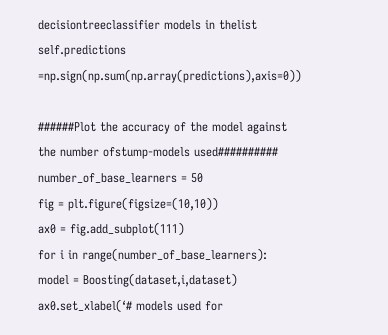decisiontreeclassifier models in thelist
self.predictions =np.sign(np.sum(np.array(predictions),axis=0))

######Plot the accuracy of the model against the number ofstump-models used##########
number_of_base_learners = 50
fig = plt.figure(figsize=(10,10))
ax0 = fig.add_subplot(111)
for i in range(number_of_base_learners):
model = Boosting(dataset,i,dataset)
ax0.set_xlabel(‘# models used for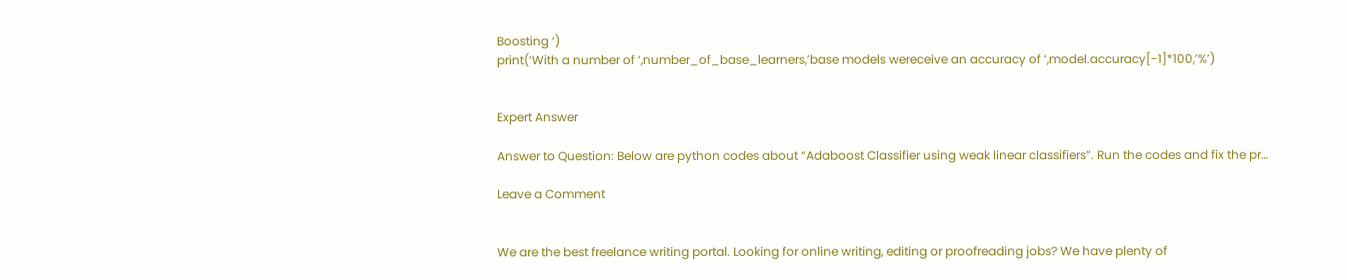Boosting ‘)
print(‘With a number of ‘,number_of_base_learners,’base models wereceive an accuracy of ‘,model.accuracy[-1]*100,’%’)


Expert Answer

Answer to Question: Below are python codes about “Adaboost Classifier using weak linear classifiers”. Run the codes and fix the pr…

Leave a Comment


We are the best freelance writing portal. Looking for online writing, editing or proofreading jobs? We have plenty of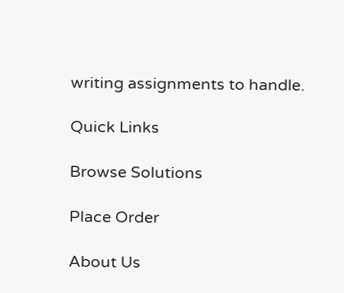writing assignments to handle.

Quick Links

Browse Solutions

Place Order

About Us